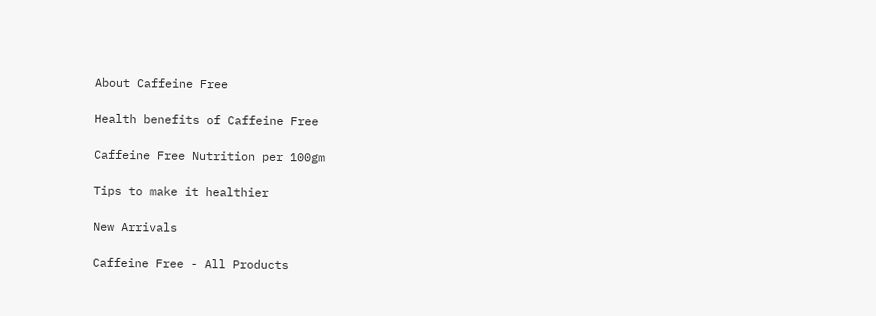About Caffeine Free

Health benefits of Caffeine Free

Caffeine Free Nutrition per 100gm

Tips to make it healthier

New Arrivals

Caffeine Free - All Products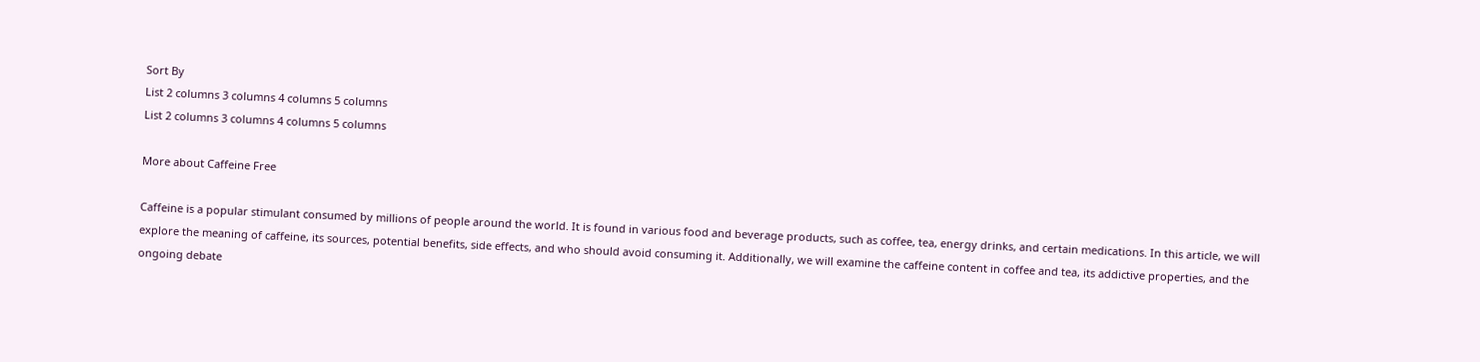Sort By
List 2 columns 3 columns 4 columns 5 columns
List 2 columns 3 columns 4 columns 5 columns

More about Caffeine Free

Caffeine is a popular stimulant consumed by millions of people around the world. It is found in various food and beverage products, such as coffee, tea, energy drinks, and certain medications. In this article, we will explore the meaning of caffeine, its sources, potential benefits, side effects, and who should avoid consuming it. Additionally, we will examine the caffeine content in coffee and tea, its addictive properties, and the ongoing debate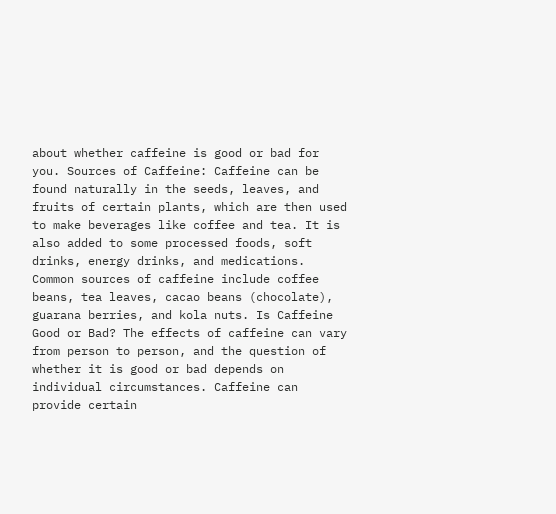about whether caffeine is good or bad for you. Sources of Caffeine: Caffeine can be found naturally in the seeds, leaves, and fruits of certain plants, which are then used to make beverages like coffee and tea. It is also added to some processed foods, soft drinks, energy drinks, and medications. Common sources of caffeine include coffee beans, tea leaves, cacao beans (chocolate), guarana berries, and kola nuts. Is Caffeine Good or Bad? The effects of caffeine can vary from person to person, and the question of whether it is good or bad depends on individual circumstances. Caffeine can provide certain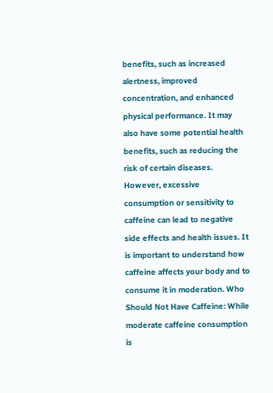benefits, such as increased alertness, improved concentration, and enhanced physical performance. It may also have some potential health benefits, such as reducing the risk of certain diseases. However, excessive consumption or sensitivity to caffeine can lead to negative side effects and health issues. It is important to understand how caffeine affects your body and to consume it in moderation. Who Should Not Have Caffeine: While moderate caffeine consumption is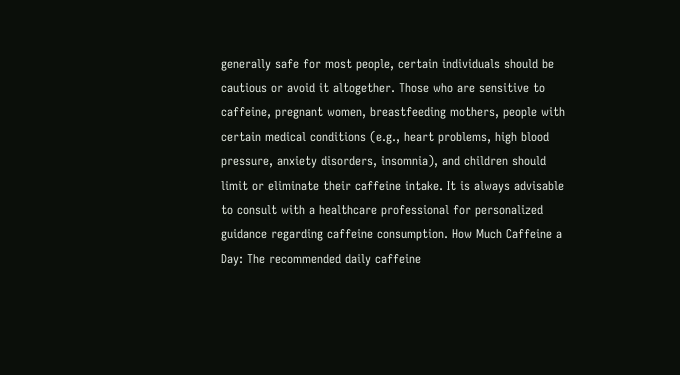generally safe for most people, certain individuals should be cautious or avoid it altogether. Those who are sensitive to caffeine, pregnant women, breastfeeding mothers, people with certain medical conditions (e.g., heart problems, high blood pressure, anxiety disorders, insomnia), and children should limit or eliminate their caffeine intake. It is always advisable to consult with a healthcare professional for personalized guidance regarding caffeine consumption. How Much Caffeine a Day: The recommended daily caffeine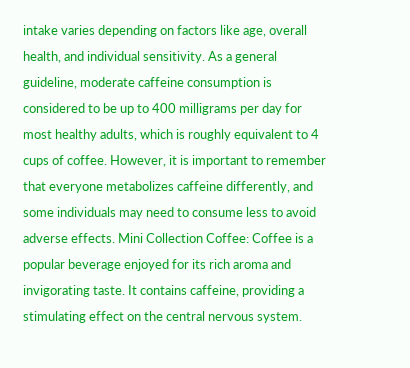intake varies depending on factors like age, overall health, and individual sensitivity. As a general guideline, moderate caffeine consumption is considered to be up to 400 milligrams per day for most healthy adults, which is roughly equivalent to 4 cups of coffee. However, it is important to remember that everyone metabolizes caffeine differently, and some individuals may need to consume less to avoid adverse effects. Mini Collection Coffee: Coffee is a popular beverage enjoyed for its rich aroma and invigorating taste. It contains caffeine, providing a stimulating effect on the central nervous system.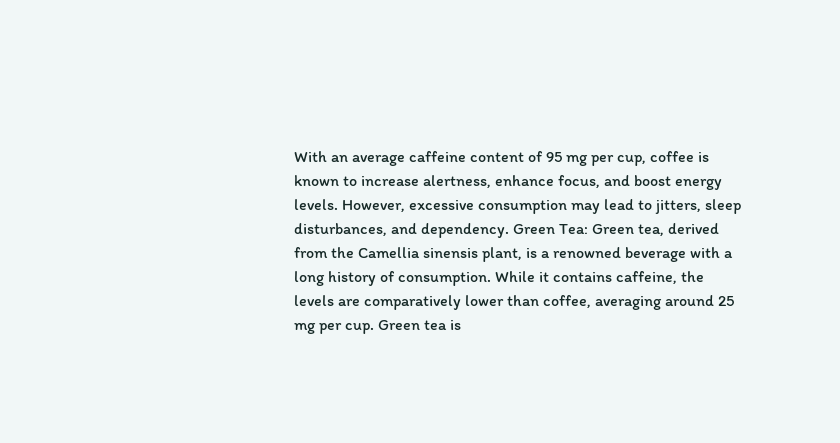With an average caffeine content of 95 mg per cup, coffee is known to increase alertness, enhance focus, and boost energy levels. However, excessive consumption may lead to jitters, sleep disturbances, and dependency. Green Tea: Green tea, derived from the Camellia sinensis plant, is a renowned beverage with a long history of consumption. While it contains caffeine, the levels are comparatively lower than coffee, averaging around 25 mg per cup. Green tea is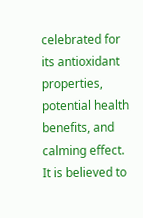celebrated for its antioxidant properties, potential health benefits, and calming effect. It is believed to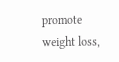promote weight loss,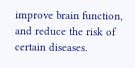improve brain function, and reduce the risk of certain diseases.